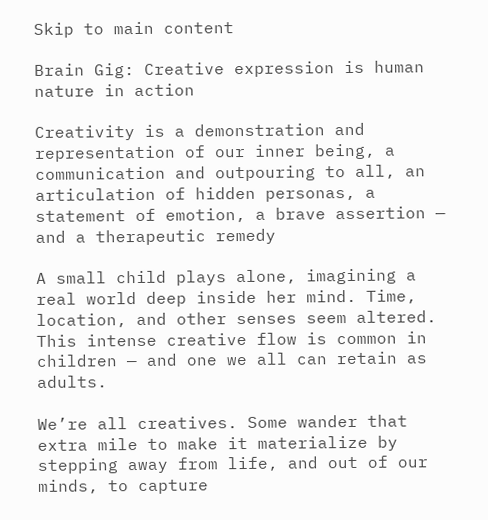Skip to main content

Brain Gig: Creative expression is human nature in action

Creativity is a demonstration and representation of our inner being, a communication and outpouring to all, an articulation of hidden personas, a statement of emotion, a brave assertion — and a therapeutic remedy

A small child plays alone, imagining a real world deep inside her mind. Time, location, and other senses seem altered. This intense creative flow is common in children — and one we all can retain as adults.

We’re all creatives. Some wander that extra mile to make it materialize by stepping away from life, and out of our minds, to capture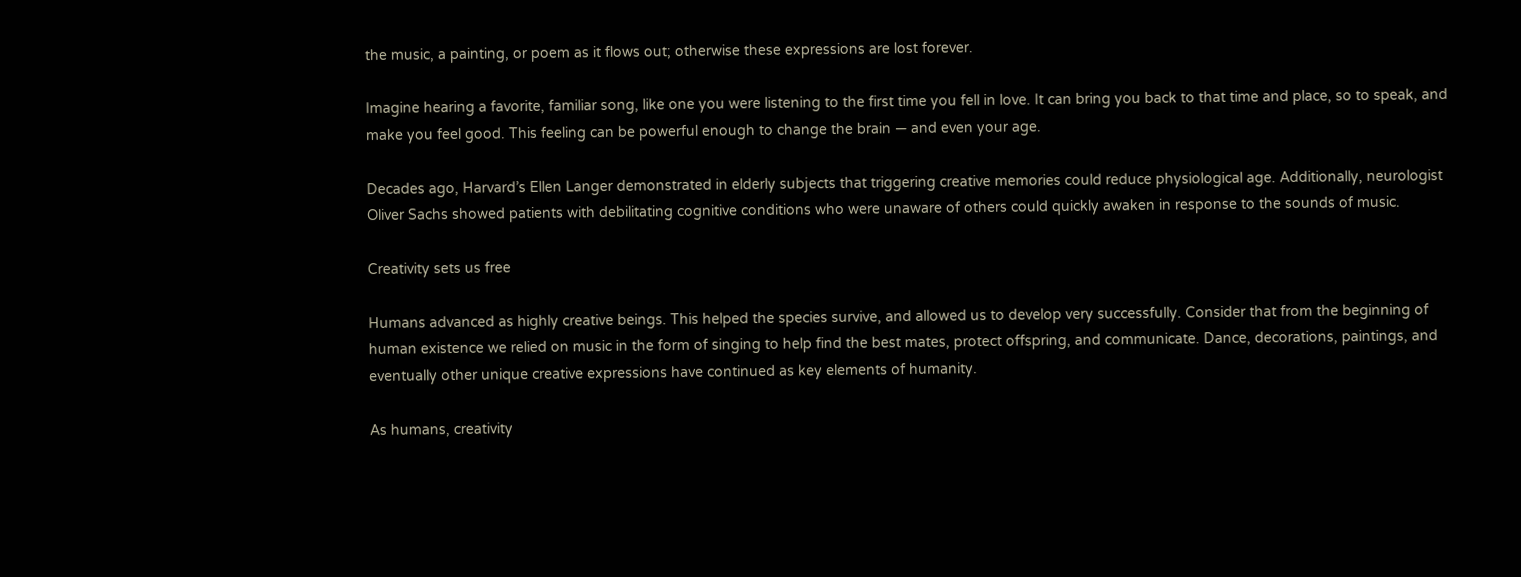the music, a painting, or poem as it flows out; otherwise these expressions are lost forever.

Imagine hearing a favorite, familiar song, like one you were listening to the first time you fell in love. It can bring you back to that time and place, so to speak, and make you feel good. This feeling can be powerful enough to change the brain — and even your age.

Decades ago, Harvard’s Ellen Langer demonstrated in elderly subjects that triggering creative memories could reduce physiological age. Additionally, neurologist Oliver Sachs showed patients with debilitating cognitive conditions who were unaware of others could quickly awaken in response to the sounds of music.

Creativity sets us free

Humans advanced as highly creative beings. This helped the species survive, and allowed us to develop very successfully. Consider that from the beginning of human existence we relied on music in the form of singing to help find the best mates, protect offspring, and communicate. Dance, decorations, paintings, and eventually other unique creative expressions have continued as key elements of humanity.

As humans, creativity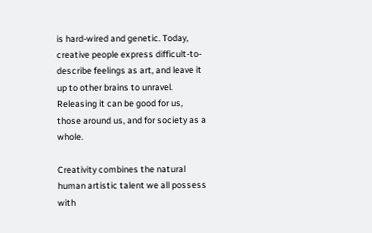is hard-wired and genetic. Today, creative people express difficult-to-describe feelings as art, and leave it up to other brains to unravel. Releasing it can be good for us, those around us, and for society as a whole.

Creativity combines the natural human artistic talent we all possess with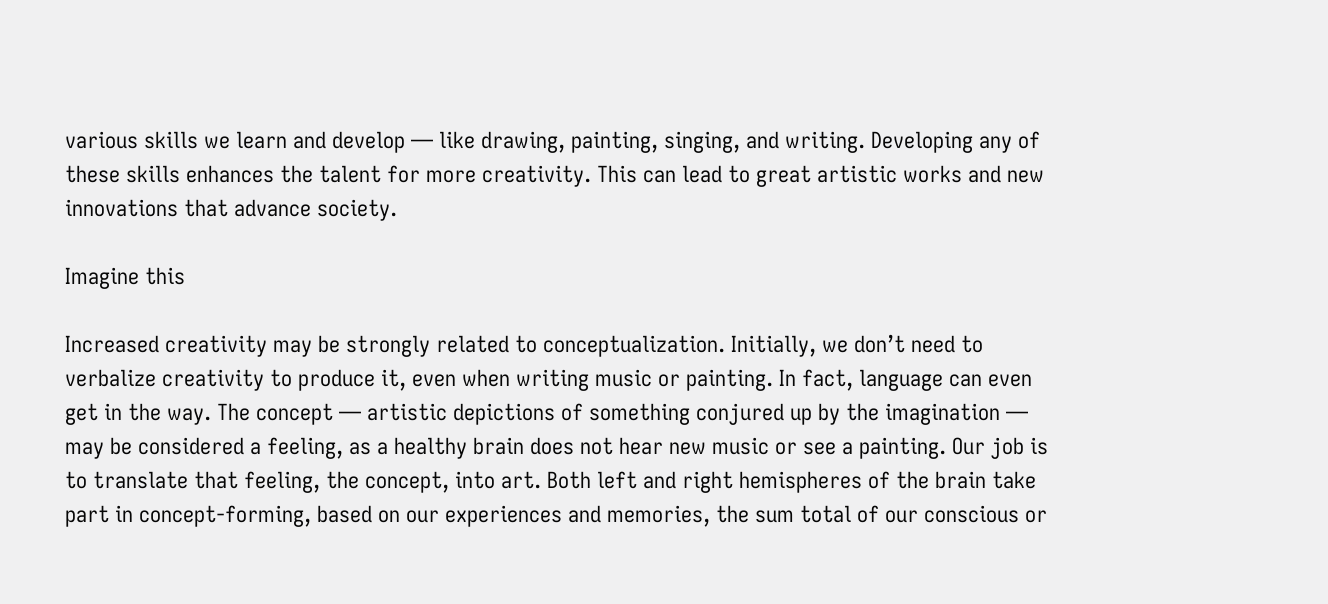various skills we learn and develop — like drawing, painting, singing, and writing. Developing any of these skills enhances the talent for more creativity. This can lead to great artistic works and new innovations that advance society.

Imagine this

Increased creativity may be strongly related to conceptualization. Initially, we don’t need to verbalize creativity to produce it, even when writing music or painting. In fact, language can even get in the way. The concept — artistic depictions of something conjured up by the imagination — may be considered a feeling, as a healthy brain does not hear new music or see a painting. Our job is to translate that feeling, the concept, into art. Both left and right hemispheres of the brain take part in concept-forming, based on our experiences and memories, the sum total of our conscious or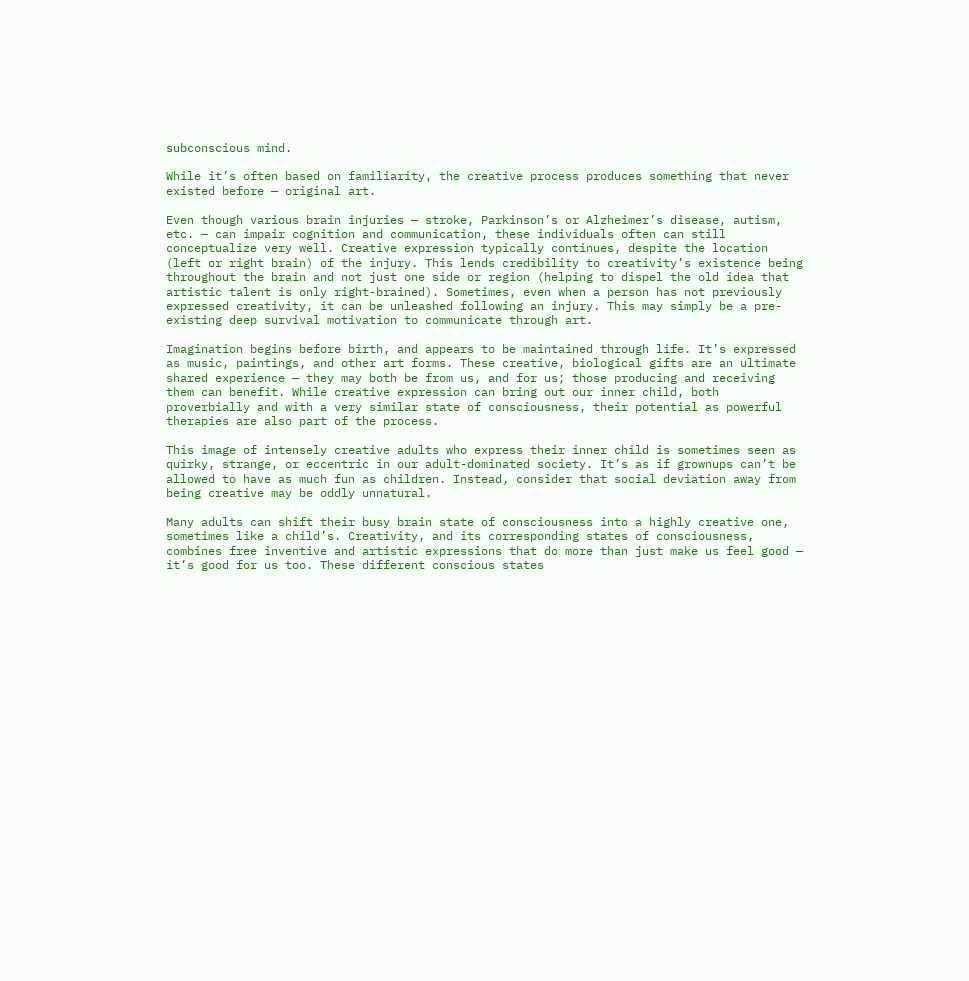subconscious mind.

While it’s often based on familiarity, the creative process produces something that never existed before — original art.

Even though various brain injuries — stroke, Parkinson’s or Alzheimer’s disease, autism, etc. — can impair cognition and communication, these individuals often can still conceptualize very well. Creative expression typically continues, despite the location (left or right brain) of the injury. This lends credibility to creativity’s existence being throughout the brain and not just one side or region (helping to dispel the old idea that artistic talent is only right-brained). Sometimes, even when a person has not previously expressed creativity, it can be unleashed following an injury. This may simply be a pre-existing deep survival motivation to communicate through art.

Imagination begins before birth, and appears to be maintained through life. It’s expressed as music, paintings, and other art forms. These creative, biological gifts are an ultimate shared experience — they may both be from us, and for us; those producing and receiving them can benefit. While creative expression can bring out our inner child, both proverbially and with a very similar state of consciousness, their potential as powerful therapies are also part of the process.

This image of intensely creative adults who express their inner child is sometimes seen as quirky, strange, or eccentric in our adult-dominated society. It’s as if grownups can’t be allowed to have as much fun as children. Instead, consider that social deviation away from being creative may be oddly unnatural.

Many adults can shift their busy brain state of consciousness into a highly creative one, sometimes like a child’s. Creativity, and its corresponding states of consciousness, combines free inventive and artistic expressions that do more than just make us feel good — it’s good for us too. These different conscious states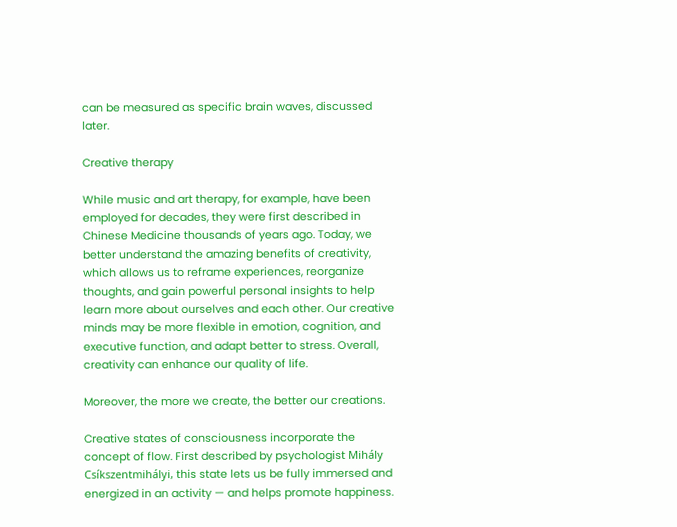can be measured as specific brain waves, discussed later.

Creative therapy

While music and art therapy, for example, have been employed for decades, they were first described in Chinese Medicine thousands of years ago. Today, we better understand the amazing benefits of creativity, which allows us to reframe experiences, reorganize thoughts, and gain powerful personal insights to help learn more about ourselves and each other. Our creative minds may be more flexible in emotion, cognition, and executive function, and adapt better to stress. Overall, creativity can enhance our quality of life.

Moreover, the more we create, the better our creations.

Creative states of consciousness incorporate the concept of flow. First described by psychologist Mihály Csíkszentmihályi, this state lets us be fully immersed and energized in an activity — and helps promote happiness.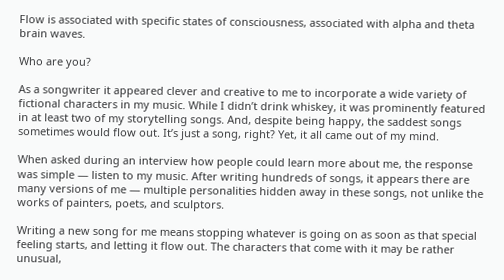Flow is associated with specific states of consciousness, associated with alpha and theta brain waves.

Who are you?

As a songwriter it appeared clever and creative to me to incorporate a wide variety of fictional characters in my music. While I didn’t drink whiskey, it was prominently featured in at least two of my storytelling songs. And, despite being happy, the saddest songs sometimes would flow out. It’s just a song, right? Yet, it all came out of my mind.

When asked during an interview how people could learn more about me, the response was simple — listen to my music. After writing hundreds of songs, it appears there are many versions of me — multiple personalities hidden away in these songs, not unlike the works of painters, poets, and sculptors.

Writing a new song for me means stopping whatever is going on as soon as that special feeling starts, and letting it flow out. The characters that come with it may be rather unusual,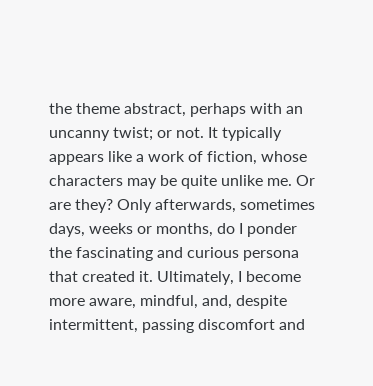the theme abstract, perhaps with an uncanny twist; or not. It typically appears like a work of fiction, whose characters may be quite unlike me. Or are they? Only afterwards, sometimes days, weeks or months, do I ponder the fascinating and curious persona that created it. Ultimately, I become more aware, mindful, and, despite intermittent, passing discomfort and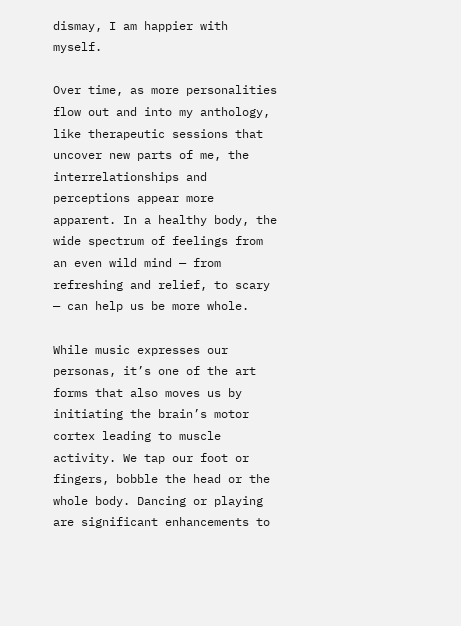dismay, I am happier with myself.

Over time, as more personalities flow out and into my anthology, like therapeutic sessions that uncover new parts of me, the interrelationships and perceptions appear more apparent. In a healthy body, the wide spectrum of feelings from an even wild mind — from refreshing and relief, to scary — can help us be more whole.

While music expresses our personas, it’s one of the art forms that also moves us by initiating the brain’s motor cortex leading to muscle activity. We tap our foot or fingers, bobble the head or the whole body. Dancing or playing are significant enhancements to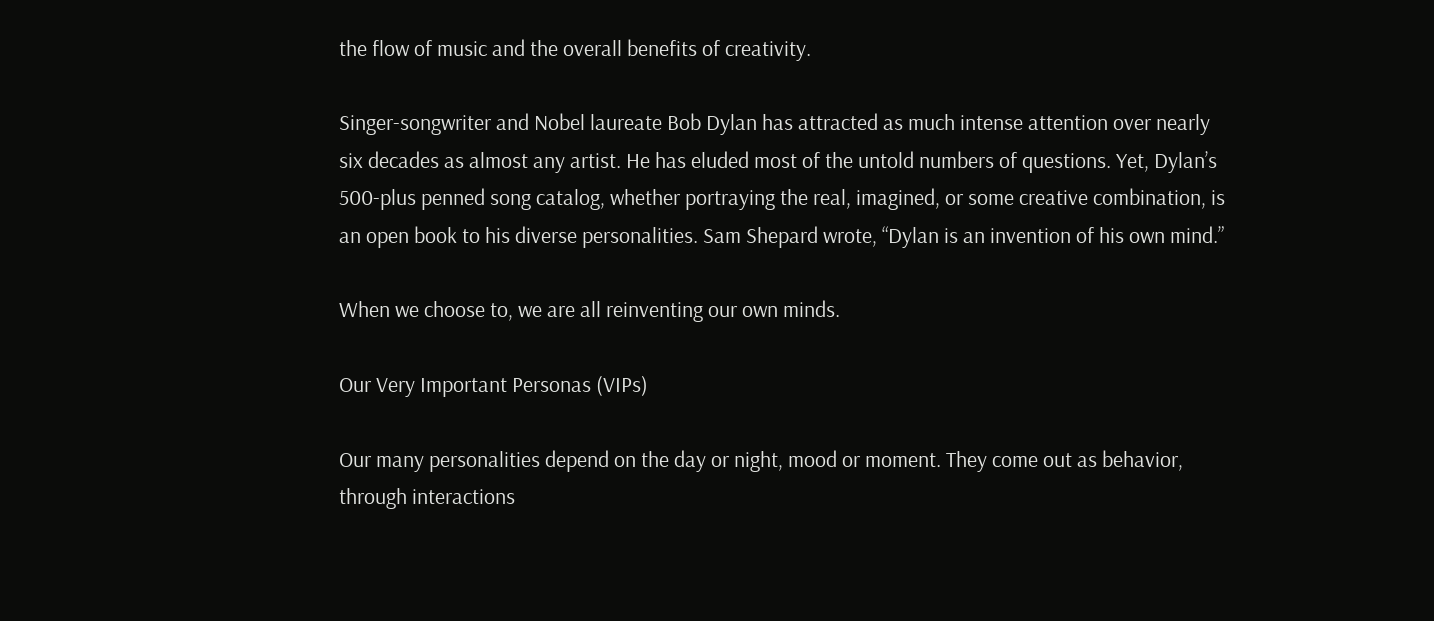the flow of music and the overall benefits of creativity.

Singer-songwriter and Nobel laureate Bob Dylan has attracted as much intense attention over nearly six decades as almost any artist. He has eluded most of the untold numbers of questions. Yet, Dylan’s 500-plus penned song catalog, whether portraying the real, imagined, or some creative combination, is an open book to his diverse personalities. Sam Shepard wrote, “Dylan is an invention of his own mind.”

When we choose to, we are all reinventing our own minds.

Our Very Important Personas (VIPs)

Our many personalities depend on the day or night, mood or moment. They come out as behavior, through interactions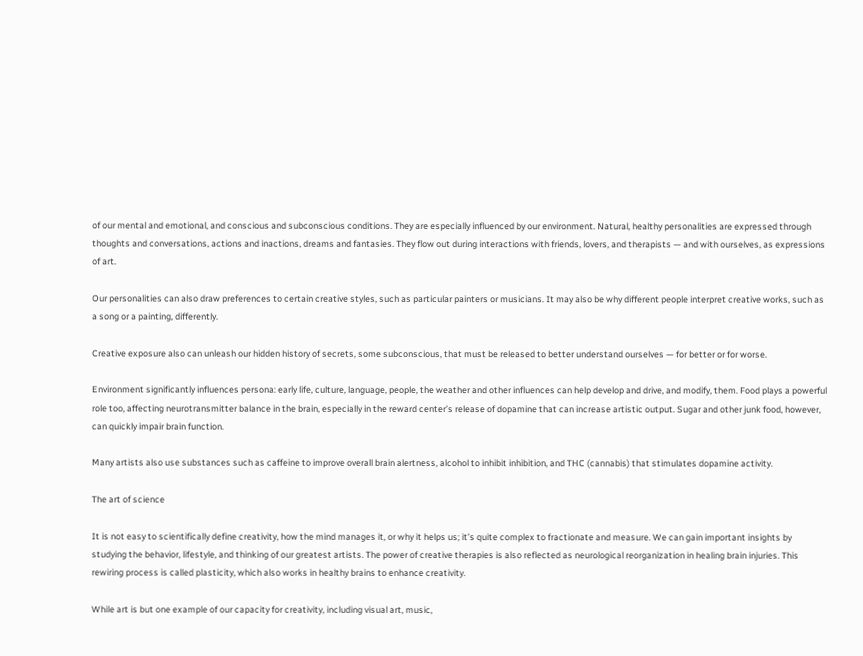of our mental and emotional, and conscious and subconscious conditions. They are especially influenced by our environment. Natural, healthy personalities are expressed through thoughts and conversations, actions and inactions, dreams and fantasies. They flow out during interactions with friends, lovers, and therapists — and with ourselves, as expressions of art.

Our personalities can also draw preferences to certain creative styles, such as particular painters or musicians. It may also be why different people interpret creative works, such as a song or a painting, differently.

Creative exposure also can unleash our hidden history of secrets, some subconscious, that must be released to better understand ourselves — for better or for worse.

Environment significantly influences persona: early life, culture, language, people, the weather and other influences can help develop and drive, and modify, them. Food plays a powerful role too, affecting neurotransmitter balance in the brain, especially in the reward center’s release of dopamine that can increase artistic output. Sugar and other junk food, however, can quickly impair brain function.

Many artists also use substances such as caffeine to improve overall brain alertness, alcohol to inhibit inhibition, and THC (cannabis) that stimulates dopamine activity.

The art of science

It is not easy to scientifically define creativity, how the mind manages it, or why it helps us; it’s quite complex to fractionate and measure. We can gain important insights by studying the behavior, lifestyle, and thinking of our greatest artists. The power of creative therapies is also reflected as neurological reorganization in healing brain injuries. This rewiring process is called plasticity, which also works in healthy brains to enhance creativity.

While art is but one example of our capacity for creativity, including visual art, music,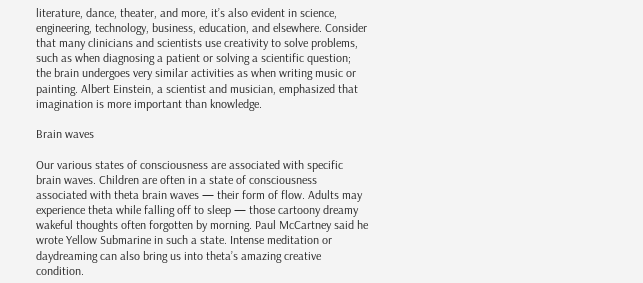literature, dance, theater, and more, it’s also evident in science, engineering, technology, business, education, and elsewhere. Consider that many clinicians and scientists use creativity to solve problems, such as when diagnosing a patient or solving a scientific question; the brain undergoes very similar activities as when writing music or painting. Albert Einstein, a scientist and musician, emphasized that imagination is more important than knowledge.

Brain waves

Our various states of consciousness are associated with specific brain waves. Children are often in a state of consciousness associated with theta brain waves — their form of flow. Adults may experience theta while falling off to sleep — those cartoony dreamy wakeful thoughts often forgotten by morning. Paul McCartney said he wrote Yellow Submarine in such a state. Intense meditation or daydreaming can also bring us into theta’s amazing creative condition.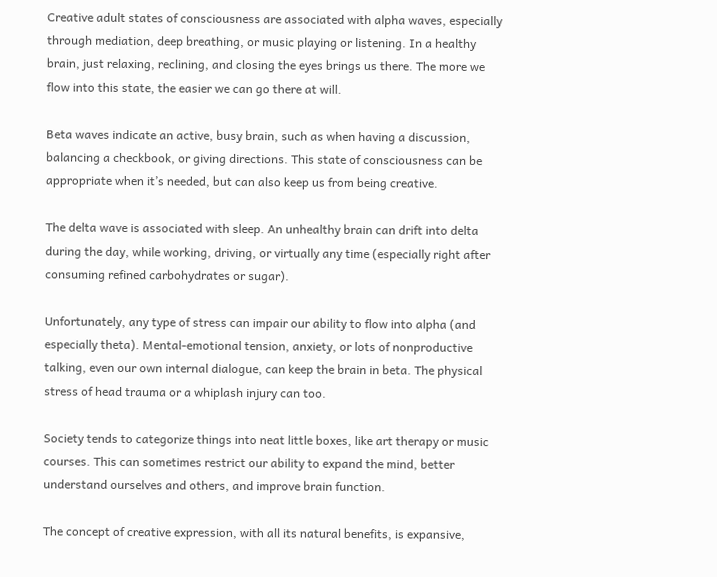Creative adult states of consciousness are associated with alpha waves, especially through mediation, deep breathing, or music playing or listening. In a healthy brain, just relaxing, reclining, and closing the eyes brings us there. The more we flow into this state, the easier we can go there at will.

Beta waves indicate an active, busy brain, such as when having a discussion, balancing a checkbook, or giving directions. This state of consciousness can be appropriate when it’s needed, but can also keep us from being creative.

The delta wave is associated with sleep. An unhealthy brain can drift into delta during the day, while working, driving, or virtually any time (especially right after consuming refined carbohydrates or sugar).

Unfortunately, any type of stress can impair our ability to flow into alpha (and especially theta). Mental-emotional tension, anxiety, or lots of nonproductive talking, even our own internal dialogue, can keep the brain in beta. The physical stress of head trauma or a whiplash injury can too.

Society tends to categorize things into neat little boxes, like art therapy or music courses. This can sometimes restrict our ability to expand the mind, better understand ourselves and others, and improve brain function.

The concept of creative expression, with all its natural benefits, is expansive,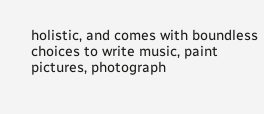holistic, and comes with boundless choices to write music, paint pictures, photograph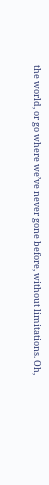the world, or go where we’ve never gone before, without limitations. Oh,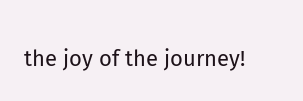the joy of the journey!